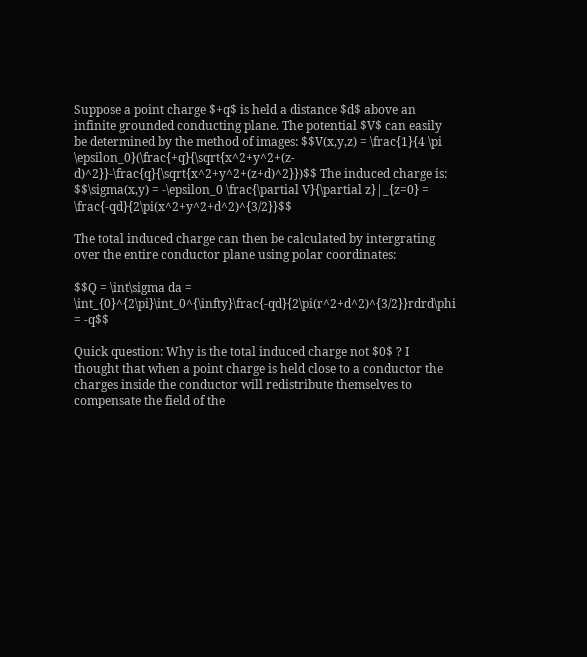Suppose a point charge $+q$ is held a distance $d$ above an infinite grounded conducting plane. The potential $V$ can easily be determined by the method of images: $$V(x,y,z) = \frac{1}{4 \pi \epsilon_0}(\frac{+q}{\sqrt{x^2+y^2+(z-d)^2}}-\frac{q}{\sqrt{x^2+y^2+(z+d)^2}})$$ The induced charge is: $$\sigma(x,y) = -\epsilon_0 \frac{\partial V}{\partial z}|_{z=0} = \frac{-qd}{2\pi(x^2+y^2+d^2)^{3/2}}$$

The total induced charge can then be calculated by intergrating over the entire conductor plane using polar coordinates:

$$Q = \int\sigma da = \int_{0}^{2\pi}\int_0^{\infty}\frac{-qd}{2\pi(r^2+d^2)^{3/2}}rdrd\phi = -q$$

Quick question: Why is the total induced charge not $0$ ? I thought that when a point charge is held close to a conductor the charges inside the conductor will redistribute themselves to compensate the field of the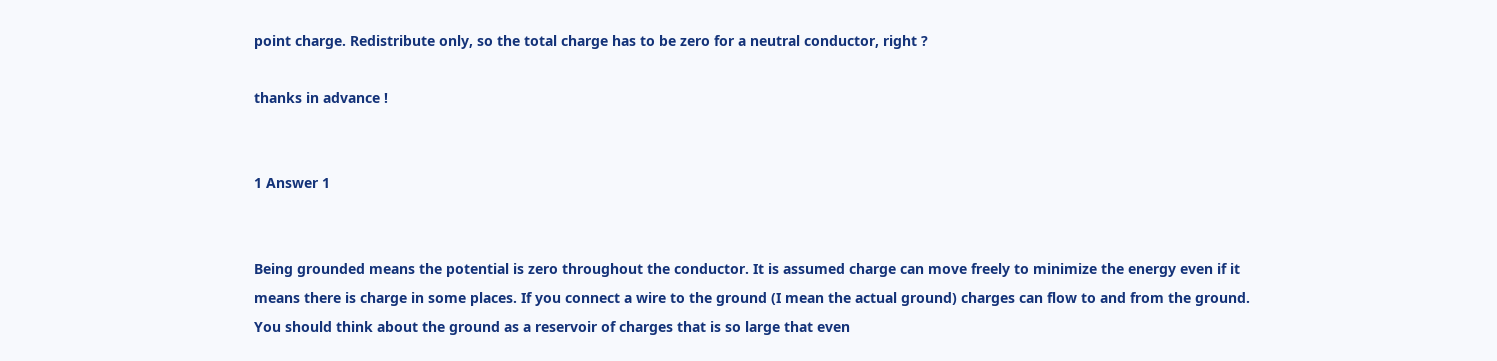point charge. Redistribute only, so the total charge has to be zero for a neutral conductor, right ?

thanks in advance !


1 Answer 1


Being grounded means the potential is zero throughout the conductor. It is assumed charge can move freely to minimize the energy even if it means there is charge in some places. If you connect a wire to the ground (I mean the actual ground) charges can flow to and from the ground. You should think about the ground as a reservoir of charges that is so large that even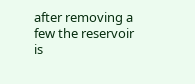after removing a few the reservoir is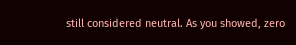still considered neutral. As you showed, zero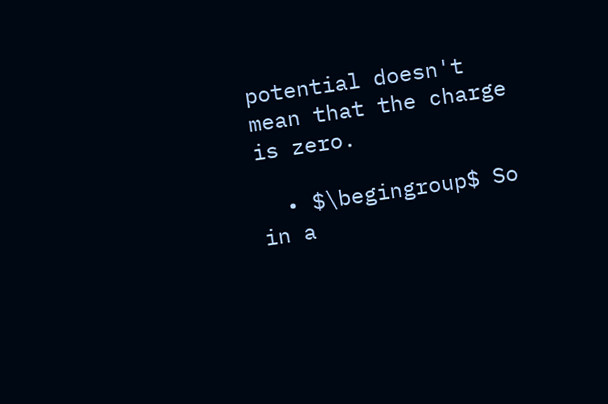potential doesn't mean that the charge is zero.

  • $\begingroup$ So in a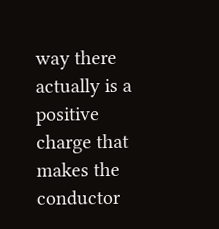way there actually is a positive charge that makes the conductor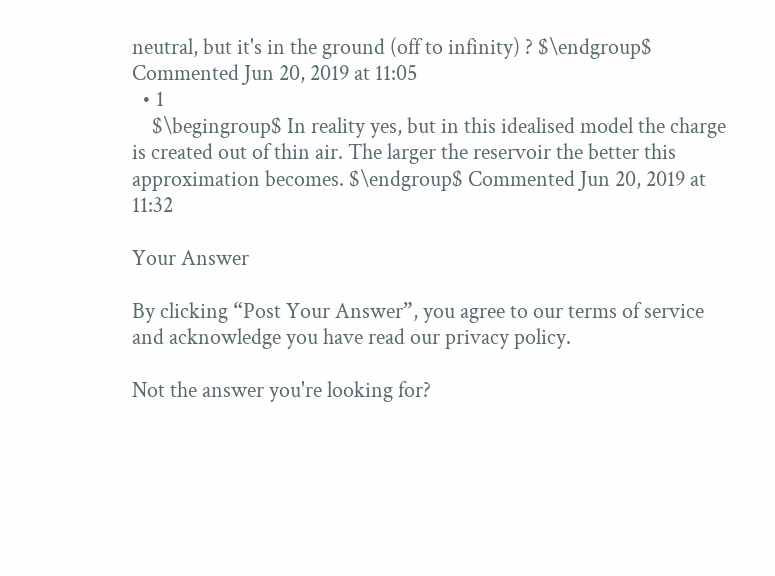neutral, but it's in the ground (off to infinity) ? $\endgroup$ Commented Jun 20, 2019 at 11:05
  • 1
    $\begingroup$ In reality yes, but in this idealised model the charge is created out of thin air. The larger the reservoir the better this approximation becomes. $\endgroup$ Commented Jun 20, 2019 at 11:32

Your Answer

By clicking “Post Your Answer”, you agree to our terms of service and acknowledge you have read our privacy policy.

Not the answer you're looking for?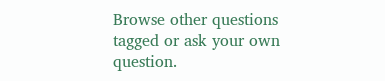Browse other questions tagged or ask your own question.